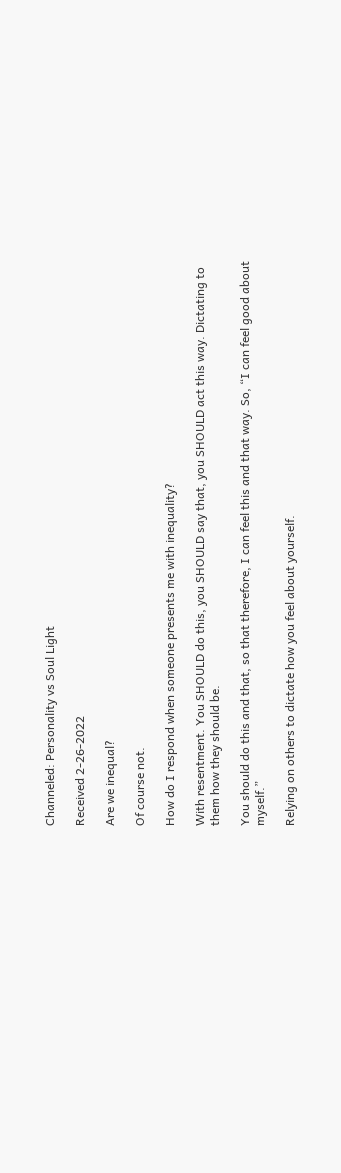Channeled: Personality vs Soul Light

Received 2-26-2022

Are we inequal?

Of course not.

How do I respond when someone presents me with inequality?

With resentment. You SHOULD do this, you SHOULD say that, you SHOULD act this way. Dictating to them how they should be.

You should do this and that, so that therefore, I can feel this and that way. So, “I can feel good about myself.”

Relying on others to dictate how you feel about yourself.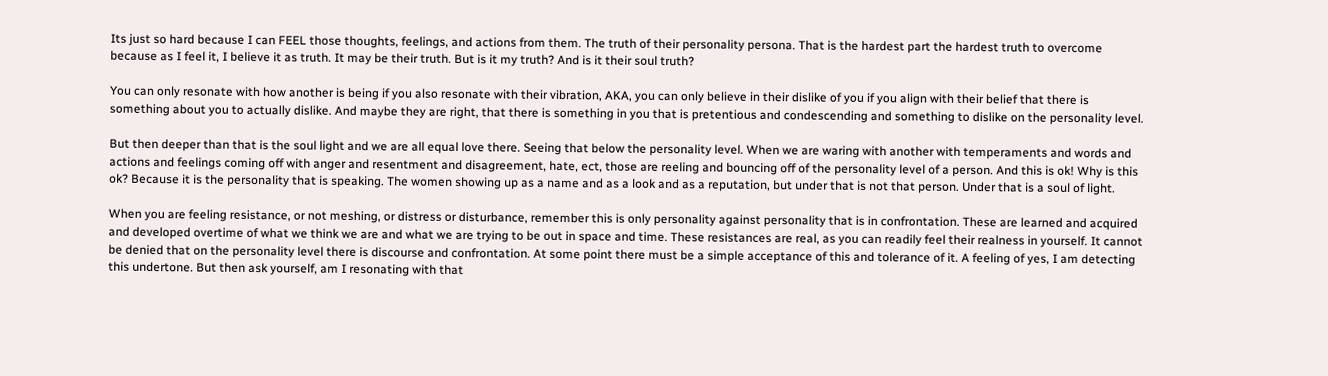Its just so hard because I can FEEL those thoughts, feelings, and actions from them. The truth of their personality persona. That is the hardest part the hardest truth to overcome because as I feel it, I believe it as truth. It may be their truth. But is it my truth? And is it their soul truth?

You can only resonate with how another is being if you also resonate with their vibration, AKA, you can only believe in their dislike of you if you align with their belief that there is something about you to actually dislike. And maybe they are right, that there is something in you that is pretentious and condescending and something to dislike on the personality level.

But then deeper than that is the soul light and we are all equal love there. Seeing that below the personality level. When we are waring with another with temperaments and words and actions and feelings coming off with anger and resentment and disagreement, hate, ect, those are reeling and bouncing off of the personality level of a person. And this is ok! Why is this ok? Because it is the personality that is speaking. The women showing up as a name and as a look and as a reputation, but under that is not that person. Under that is a soul of light.

When you are feeling resistance, or not meshing, or distress or disturbance, remember this is only personality against personality that is in confrontation. These are learned and acquired and developed overtime of what we think we are and what we are trying to be out in space and time. These resistances are real, as you can readily feel their realness in yourself. It cannot be denied that on the personality level there is discourse and confrontation. At some point there must be a simple acceptance of this and tolerance of it. A feeling of yes, I am detecting this undertone. But then ask yourself, am I resonating with that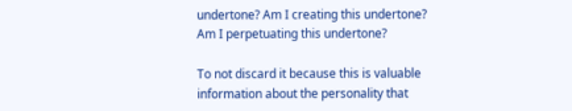undertone? Am I creating this undertone? Am I perpetuating this undertone?

To not discard it because this is valuable information about the personality that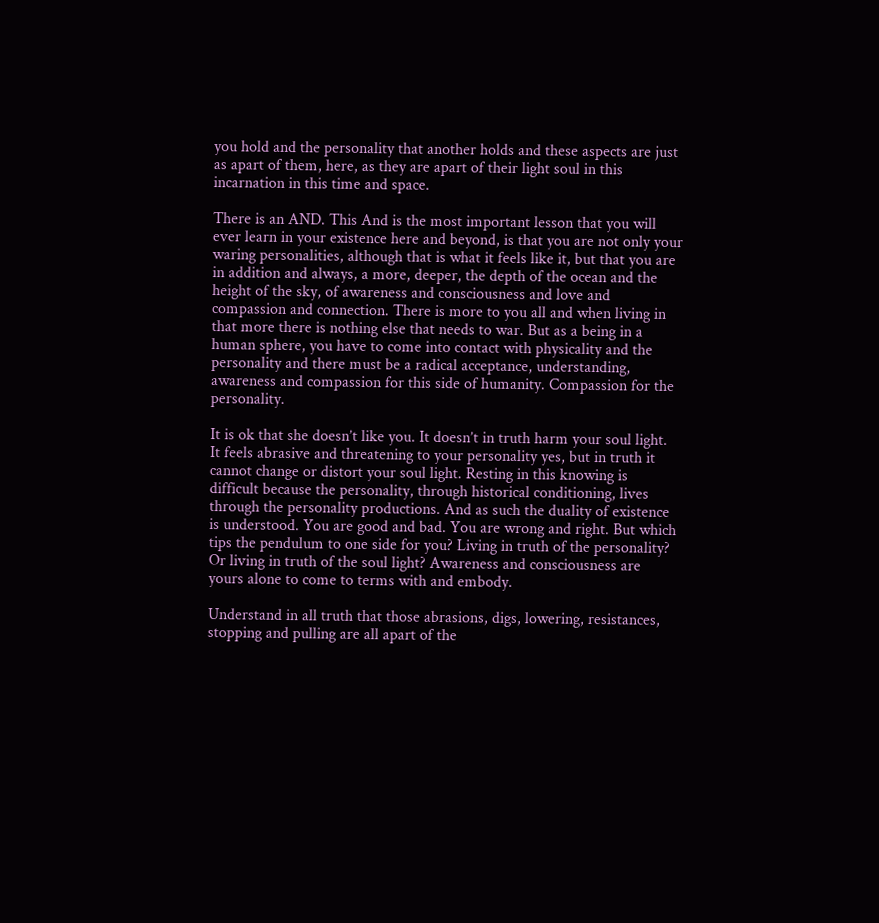you hold and the personality that another holds and these aspects are just as apart of them, here, as they are apart of their light soul in this incarnation in this time and space.

There is an AND. This And is the most important lesson that you will ever learn in your existence here and beyond, is that you are not only your waring personalities, although that is what it feels like it, but that you are in addition and always, a more, deeper, the depth of the ocean and the height of the sky, of awareness and consciousness and love and compassion and connection. There is more to you all and when living in that more there is nothing else that needs to war. But as a being in a human sphere, you have to come into contact with physicality and the personality and there must be a radical acceptance, understanding, awareness and compassion for this side of humanity. Compassion for the personality.

It is ok that she doesn’t like you. It doesn’t in truth harm your soul light. It feels abrasive and threatening to your personality yes, but in truth it cannot change or distort your soul light. Resting in this knowing is difficult because the personality, through historical conditioning, lives through the personality productions. And as such the duality of existence is understood. You are good and bad. You are wrong and right. But which tips the pendulum to one side for you? Living in truth of the personality? Or living in truth of the soul light? Awareness and consciousness are yours alone to come to terms with and embody.

Understand in all truth that those abrasions, digs, lowering, resistances, stopping and pulling are all apart of the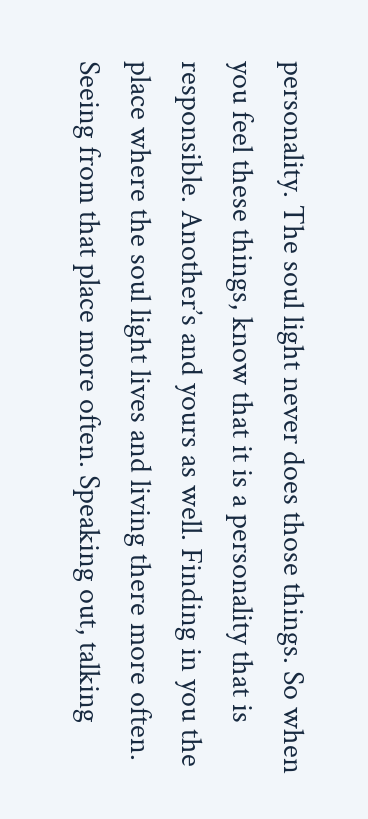personality. The soul light never does those things. So when you feel these things, know that it is a personality that is responsible. Another’s and yours as well. Finding in you the place where the soul light lives and living there more often. Seeing from that place more often. Speaking out, talking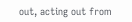out, acting out from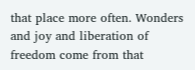that place more often. Wonders and joy and liberation of freedom come from that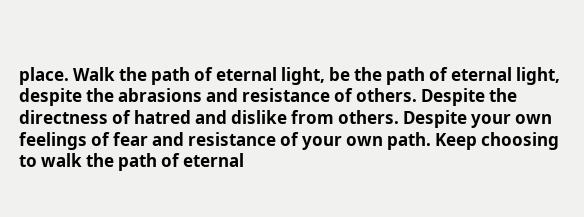place. Walk the path of eternal light, be the path of eternal light, despite the abrasions and resistance of others. Despite the directness of hatred and dislike from others. Despite your own feelings of fear and resistance of your own path. Keep choosing to walk the path of eternal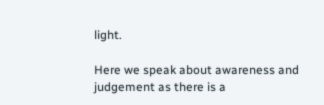light.

Here we speak about awareness and judgement as there is a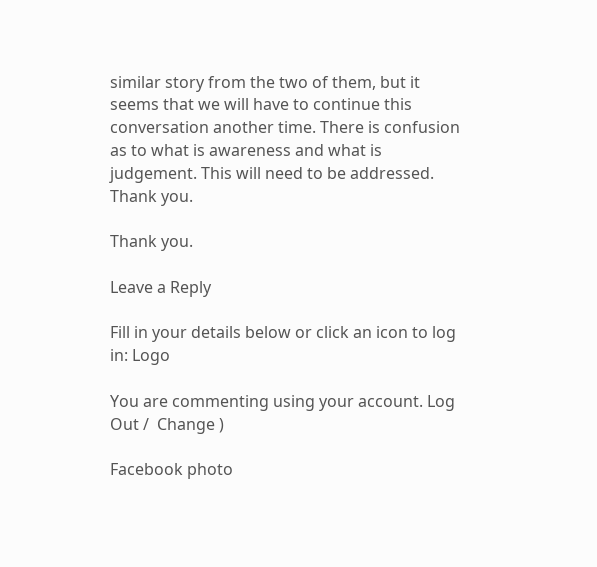similar story from the two of them, but it seems that we will have to continue this conversation another time. There is confusion as to what is awareness and what is judgement. This will need to be addressed. Thank you.

Thank you.

Leave a Reply

Fill in your details below or click an icon to log in: Logo

You are commenting using your account. Log Out /  Change )

Facebook photo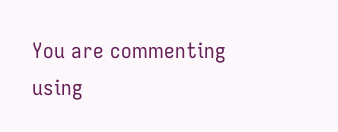You are commenting using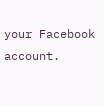your Facebook account.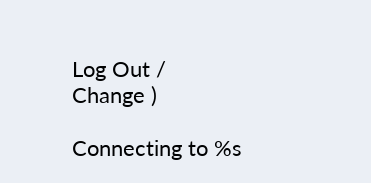Log Out /  Change )

Connecting to %s